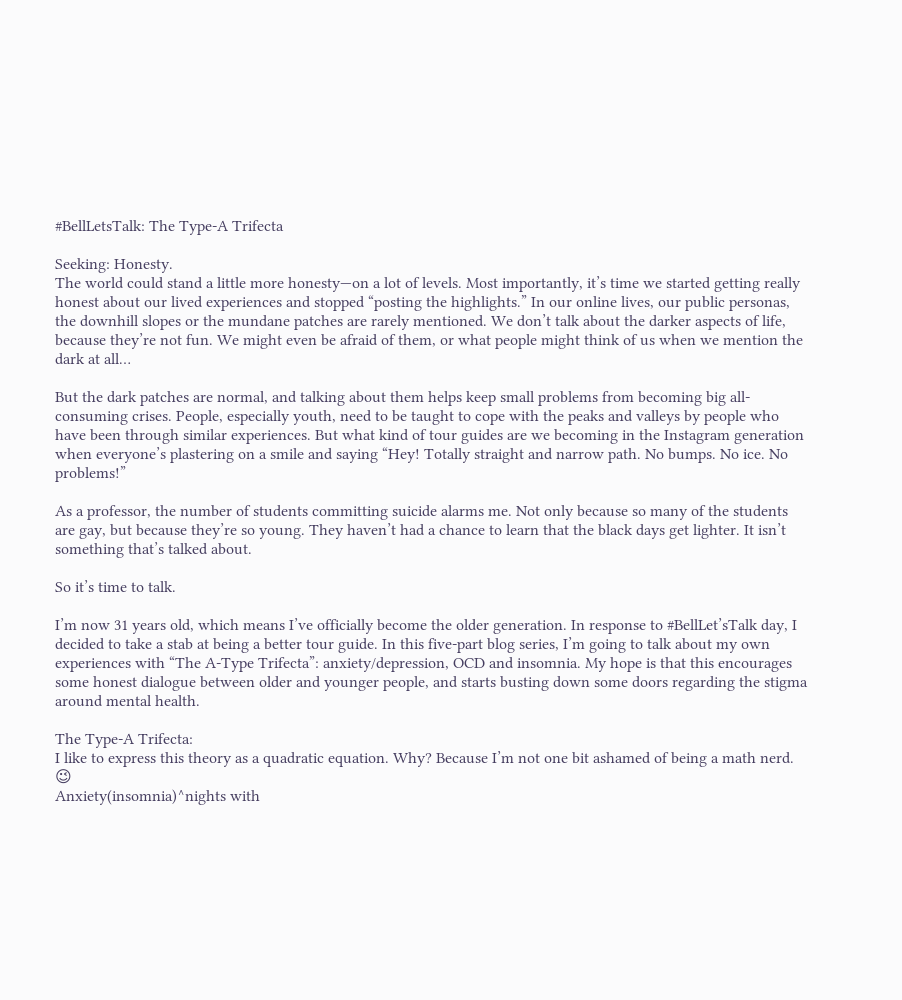#BellLetsTalk: The Type-A Trifecta

Seeking: Honesty.
The world could stand a little more honesty—on a lot of levels. Most importantly, it’s time we started getting really honest about our lived experiences and stopped “posting the highlights.” In our online lives, our public personas, the downhill slopes or the mundane patches are rarely mentioned. We don’t talk about the darker aspects of life, because they’re not fun. We might even be afraid of them, or what people might think of us when we mention the dark at all…

But the dark patches are normal, and talking about them helps keep small problems from becoming big all-consuming crises. People, especially youth, need to be taught to cope with the peaks and valleys by people who have been through similar experiences. But what kind of tour guides are we becoming in the Instagram generation when everyone’s plastering on a smile and saying “Hey! Totally straight and narrow path. No bumps. No ice. No problems!”

As a professor, the number of students committing suicide alarms me. Not only because so many of the students are gay, but because they’re so young. They haven’t had a chance to learn that the black days get lighter. It isn’t something that’s talked about.

So it’s time to talk.

I’m now 31 years old, which means I’ve officially become the older generation. In response to #BellLet’sTalk day, I decided to take a stab at being a better tour guide. In this five-part blog series, I’m going to talk about my own experiences with “The A-Type Trifecta”: anxiety/depression, OCD and insomnia. My hope is that this encourages some honest dialogue between older and younger people, and starts busting down some doors regarding the stigma around mental health.

The Type-A Trifecta:
I like to express this theory as a quadratic equation. Why? Because I’m not one bit ashamed of being a math nerd. 😉
Anxiety(insomnia)^nights with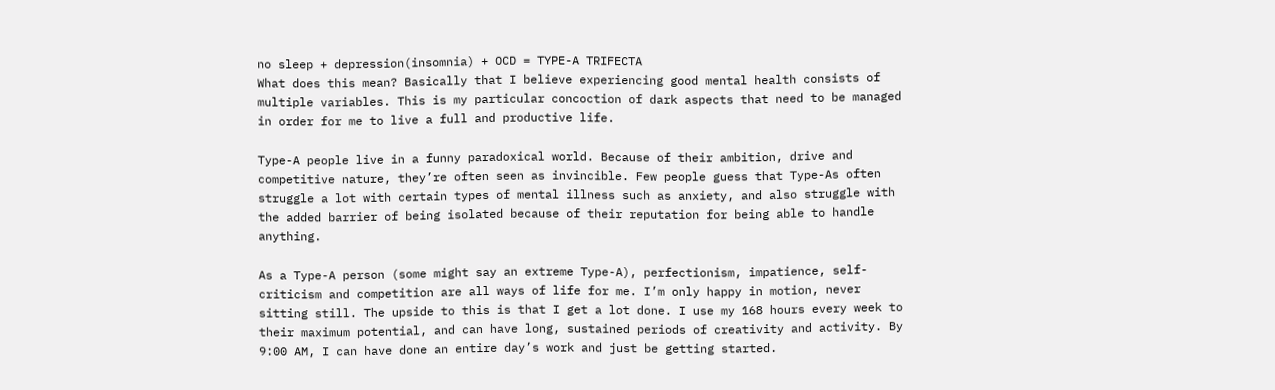no sleep + depression(insomnia) + OCD = TYPE-A TRIFECTA
What does this mean? Basically that I believe experiencing good mental health consists of multiple variables. This is my particular concoction of dark aspects that need to be managed in order for me to live a full and productive life.

Type-A people live in a funny paradoxical world. Because of their ambition, drive and competitive nature, they’re often seen as invincible. Few people guess that Type-As often struggle a lot with certain types of mental illness such as anxiety, and also struggle with the added barrier of being isolated because of their reputation for being able to handle anything.

As a Type-A person (some might say an extreme Type-A), perfectionism, impatience, self-criticism and competition are all ways of life for me. I’m only happy in motion, never sitting still. The upside to this is that I get a lot done. I use my 168 hours every week to their maximum potential, and can have long, sustained periods of creativity and activity. By 9:00 AM, I can have done an entire day’s work and just be getting started.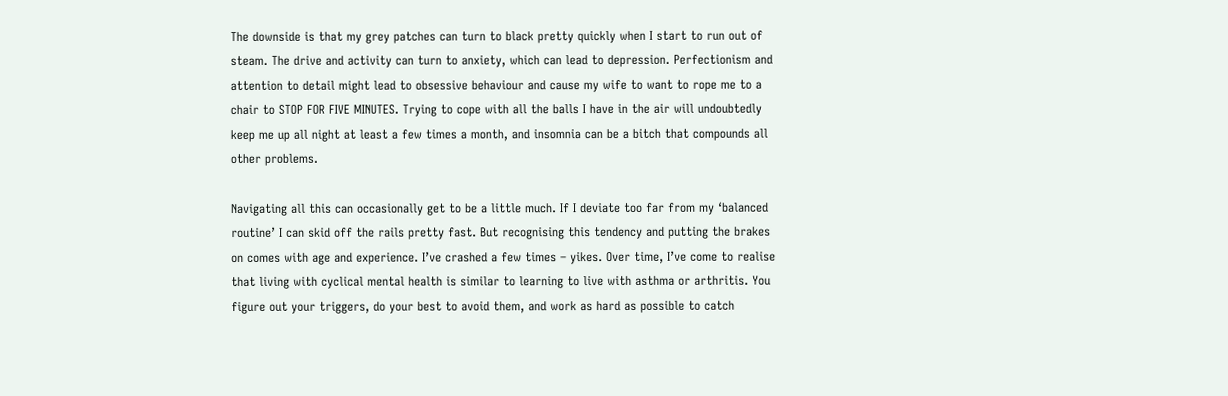The downside is that my grey patches can turn to black pretty quickly when I start to run out of steam. The drive and activity can turn to anxiety, which can lead to depression. Perfectionism and attention to detail might lead to obsessive behaviour and cause my wife to want to rope me to a chair to STOP FOR FIVE MINUTES. Trying to cope with all the balls I have in the air will undoubtedly keep me up all night at least a few times a month, and insomnia can be a bitch that compounds all other problems.

Navigating all this can occasionally get to be a little much. If I deviate too far from my ‘balanced routine’ I can skid off the rails pretty fast. But recognising this tendency and putting the brakes on comes with age and experience. I’ve crashed a few times – yikes. Over time, I’ve come to realise that living with cyclical mental health is similar to learning to live with asthma or arthritis. You figure out your triggers, do your best to avoid them, and work as hard as possible to catch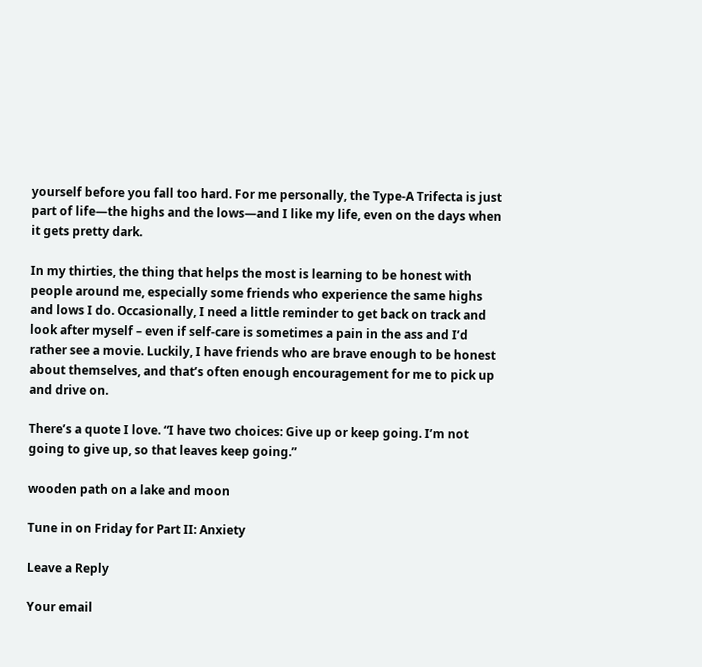yourself before you fall too hard. For me personally, the Type-A Trifecta is just part of life—the highs and the lows—and I like my life, even on the days when it gets pretty dark.

In my thirties, the thing that helps the most is learning to be honest with people around me, especially some friends who experience the same highs and lows I do. Occasionally, I need a little reminder to get back on track and look after myself – even if self-care is sometimes a pain in the ass and I’d rather see a movie. Luckily, I have friends who are brave enough to be honest about themselves, and that’s often enough encouragement for me to pick up and drive on.

There’s a quote I love. “I have two choices: Give up or keep going. I’m not going to give up, so that leaves keep going.”

wooden path on a lake and moon

Tune in on Friday for Part II: Anxiety

Leave a Reply

Your email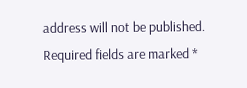address will not be published. Required fields are marked *